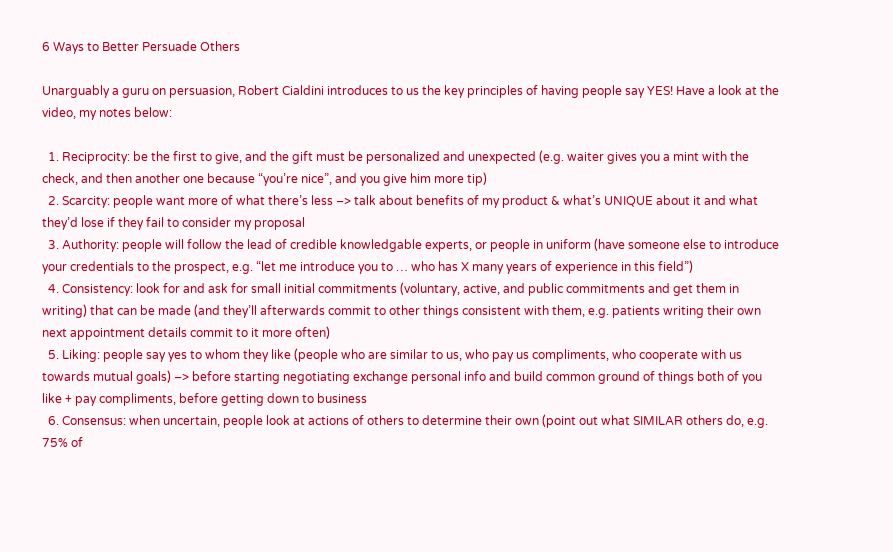6 Ways to Better Persuade Others

Unarguably a guru on persuasion, Robert Cialdini introduces to us the key principles of having people say YES! Have a look at the video, my notes below:

  1. Reciprocity: be the first to give, and the gift must be personalized and unexpected (e.g. waiter gives you a mint with the check, and then another one because “you’re nice”, and you give him more tip)
  2. Scarcity: people want more of what there’s less –> talk about benefits of my product & what’s UNIQUE about it and what they’d lose if they fail to consider my proposal
  3. Authority: people will follow the lead of credible knowledgable experts, or people in uniform (have someone else to introduce your credentials to the prospect, e.g. “let me introduce you to … who has X many years of experience in this field”)
  4. Consistency: look for and ask for small initial commitments (voluntary, active, and public commitments and get them in writing) that can be made (and they’ll afterwards commit to other things consistent with them, e.g. patients writing their own next appointment details commit to it more often)
  5. Liking: people say yes to whom they like (people who are similar to us, who pay us compliments, who cooperate with us towards mutual goals) –> before starting negotiating exchange personal info and build common ground of things both of you like + pay compliments, before getting down to business
  6. Consensus: when uncertain, people look at actions of others to determine their own (point out what SIMILAR others do, e.g. 75% of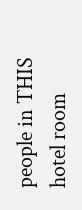people in THIS hotel room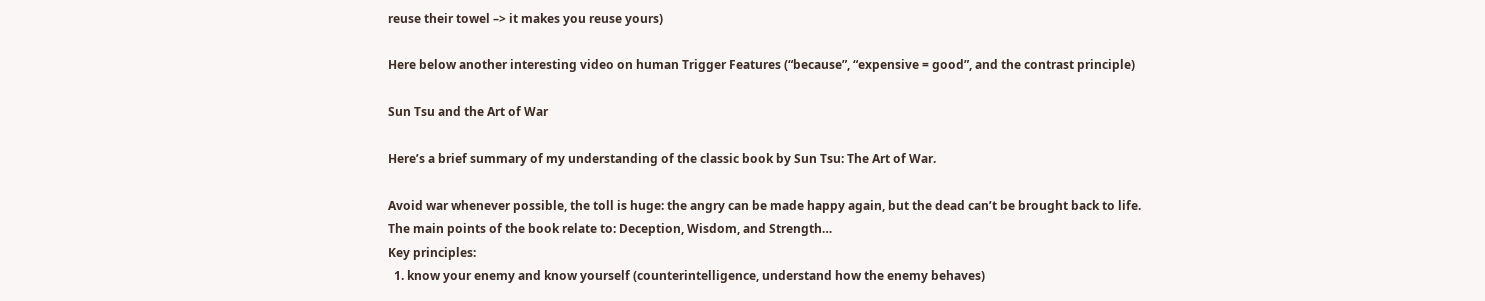reuse their towel –> it makes you reuse yours)

Here below another interesting video on human Trigger Features (“because”, “expensive = good”, and the contrast principle)

Sun Tsu and the Art of War

Here’s a brief summary of my understanding of the classic book by Sun Tsu: The Art of War.

Avoid war whenever possible, the toll is huge: the angry can be made happy again, but the dead can’t be brought back to life.
The main points of the book relate to: Deception, Wisdom, and Strength…
Key principles:
  1. know your enemy and know yourself (counterintelligence, understand how the enemy behaves)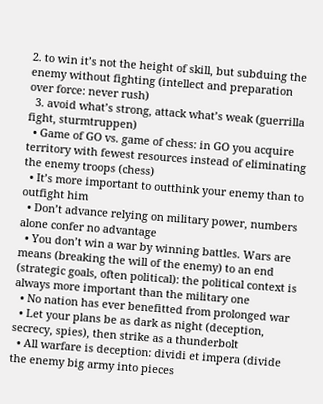2. to win it’s not the height of skill, but subduing the enemy without fighting (intellect and preparation over force: never rush)
  3. avoid what’s strong, attack what’s weak (guerrilla fight, sturmtruppen)
  • Game of GO vs. game of chess: in GO you acquire territory with fewest resources instead of eliminating the enemy troops (chess)
  • It’s more important to outthink your enemy than to outfight him
  • Don’t advance relying on military power, numbers alone confer no advantage
  • You don’t win a war by winning battles. Wars are means (breaking the will of the enemy) to an end (strategic goals, often political): the political context is always more important than the military one
  • No nation has ever benefitted from prolonged war
  • Let your plans be as dark as night (deception, secrecy, spies), then strike as a thunderbolt
  • All warfare is deception: dividi et impera (divide the enemy big army into pieces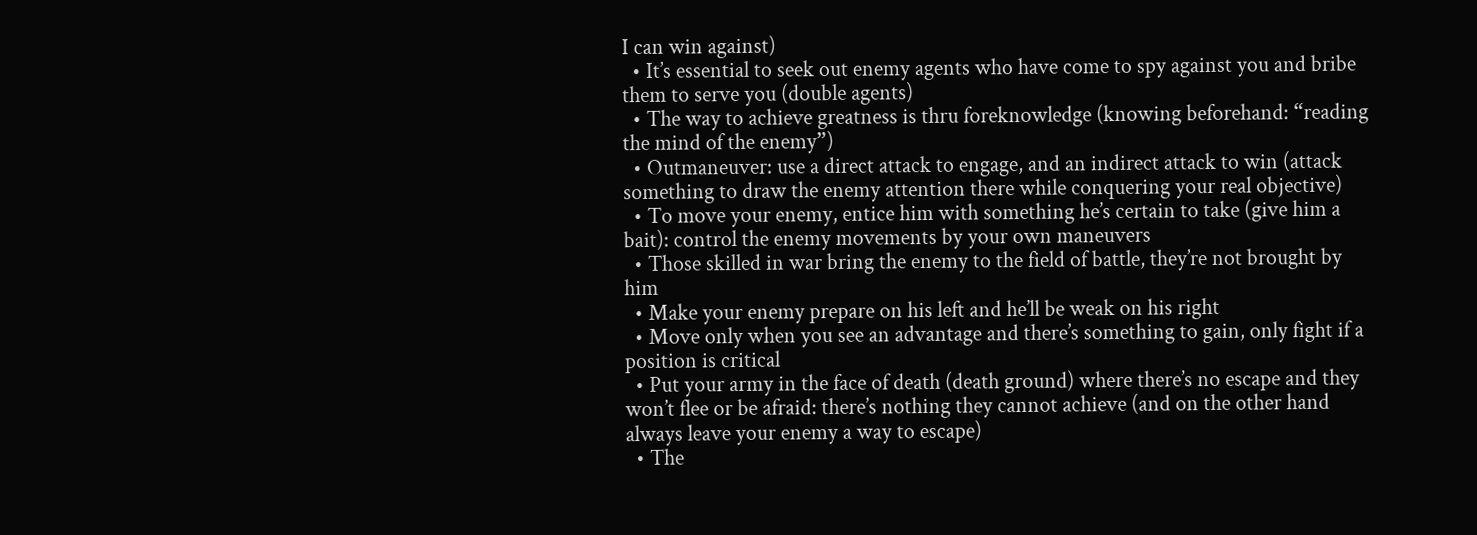I can win against)
  • It’s essential to seek out enemy agents who have come to spy against you and bribe them to serve you (double agents)
  • The way to achieve greatness is thru foreknowledge (knowing beforehand: “reading the mind of the enemy”)
  • Outmaneuver: use a direct attack to engage, and an indirect attack to win (attack something to draw the enemy attention there while conquering your real objective)
  • To move your enemy, entice him with something he’s certain to take (give him a bait): control the enemy movements by your own maneuvers
  • Those skilled in war bring the enemy to the field of battle, they’re not brought by him
  • Make your enemy prepare on his left and he’ll be weak on his right
  • Move only when you see an advantage and there’s something to gain, only fight if a position is critical
  • Put your army in the face of death (death ground) where there’s no escape and they won’t flee or be afraid: there’s nothing they cannot achieve (and on the other hand always leave your enemy a way to escape)
  • The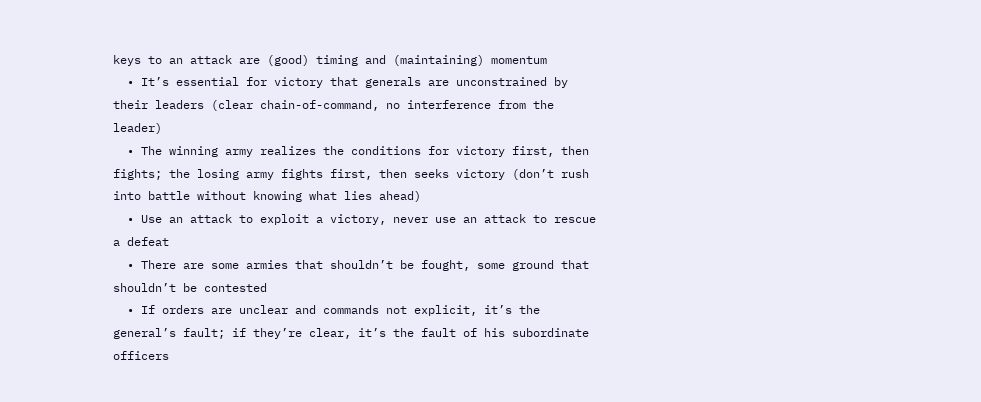keys to an attack are (good) timing and (maintaining) momentum
  • It’s essential for victory that generals are unconstrained by their leaders (clear chain-of-command, no interference from the leader)
  • The winning army realizes the conditions for victory first, then fights; the losing army fights first, then seeks victory (don’t rush into battle without knowing what lies ahead)
  • Use an attack to exploit a victory, never use an attack to rescue a defeat
  • There are some armies that shouldn’t be fought, some ground that shouldn’t be contested
  • If orders are unclear and commands not explicit, it’s the general’s fault; if they’re clear, it’s the fault of his subordinate officers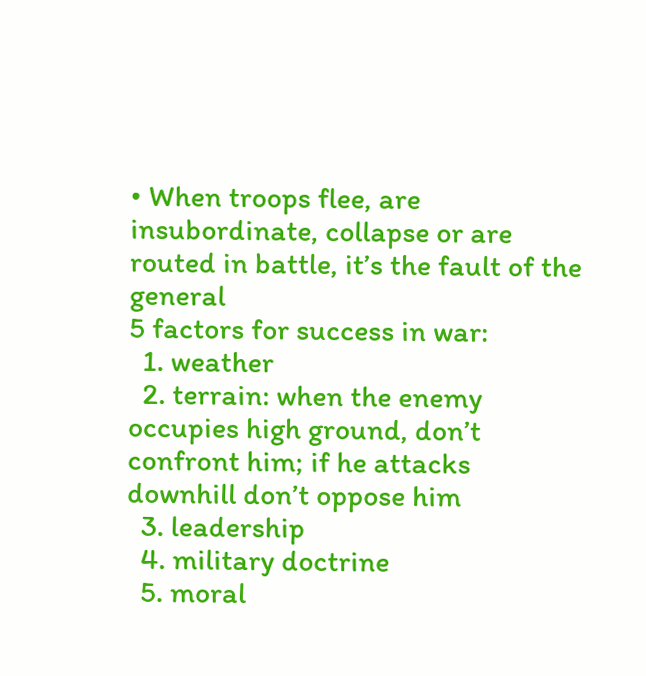• When troops flee, are insubordinate, collapse or are routed in battle, it’s the fault of the general
5 factors for success in war:
  1. weather
  2. terrain: when the enemy occupies high ground, don’t confront him; if he attacks downhill don’t oppose him
  3. leadership
  4. military doctrine
  5. moral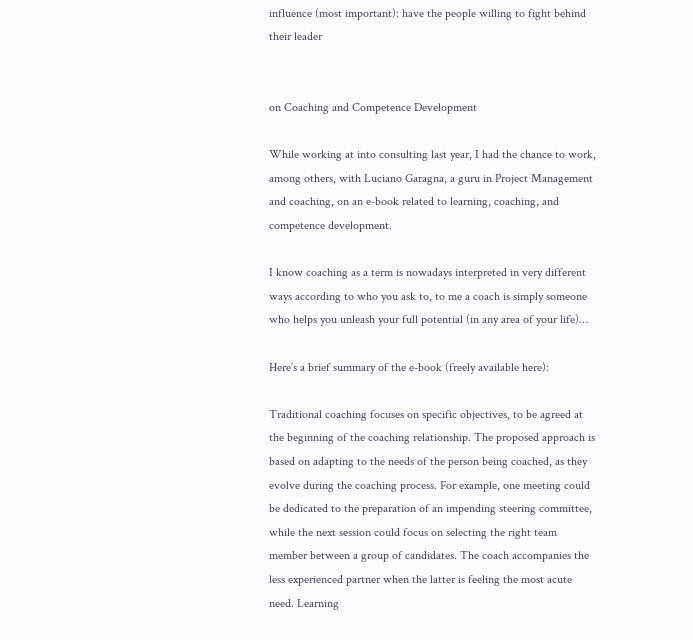influence (most important): have the people willing to fight behind their leader


on Coaching and Competence Development

While working at into consulting last year, I had the chance to work, among others, with Luciano Garagna, a guru in Project Management and coaching, on an e-book related to learning, coaching, and competence development.

I know coaching as a term is nowadays interpreted in very different ways according to who you ask to, to me a coach is simply someone who helps you unleash your full potential (in any area of your life)…

Here’s a brief summary of the e-book (freely available here):

Traditional coaching focuses on specific objectives, to be agreed at the beginning of the coaching relationship. The proposed approach is based on adapting to the needs of the person being coached, as they evolve during the coaching process. For example, one meeting could be dedicated to the preparation of an impending steering committee, while the next session could focus on selecting the right team member between a group of candidates. The coach accompanies the less experienced partner when the latter is feeling the most acute need. Learning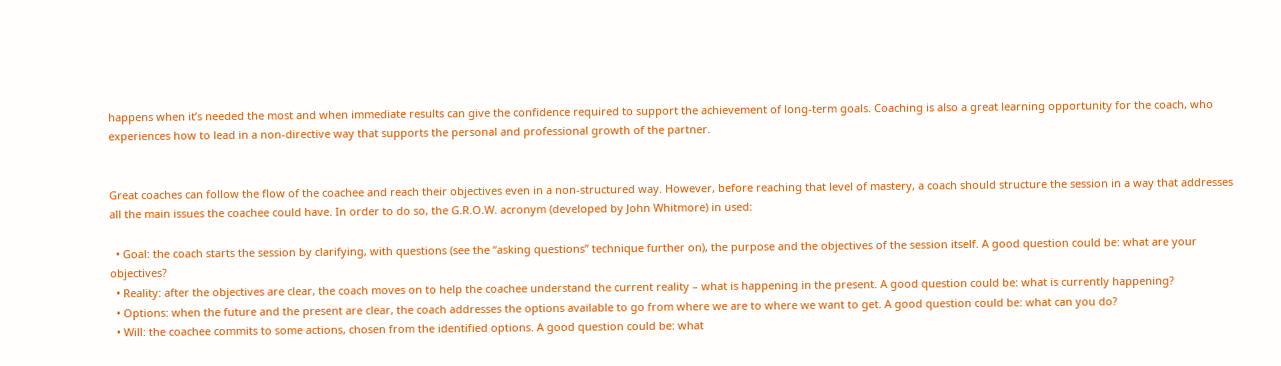happens when it’s needed the most and when immediate results can give the confidence required to support the achievement of long-term goals. Coaching is also a great learning opportunity for the coach, who experiences how to lead in a non-directive way that supports the personal and professional growth of the partner.


Great coaches can follow the flow of the coachee and reach their objectives even in a non-structured way. However, before reaching that level of mastery, a coach should structure the session in a way that addresses all the main issues the coachee could have. In order to do so, the G.R.O.W. acronym (developed by John Whitmore) in used:

  • Goal: the coach starts the session by clarifying, with questions (see the “asking questions” technique further on), the purpose and the objectives of the session itself. A good question could be: what are your objectives?
  • Reality: after the objectives are clear, the coach moves on to help the coachee understand the current reality – what is happening in the present. A good question could be: what is currently happening?
  • Options: when the future and the present are clear, the coach addresses the options available to go from where we are to where we want to get. A good question could be: what can you do?
  • Will: the coachee commits to some actions, chosen from the identified options. A good question could be: what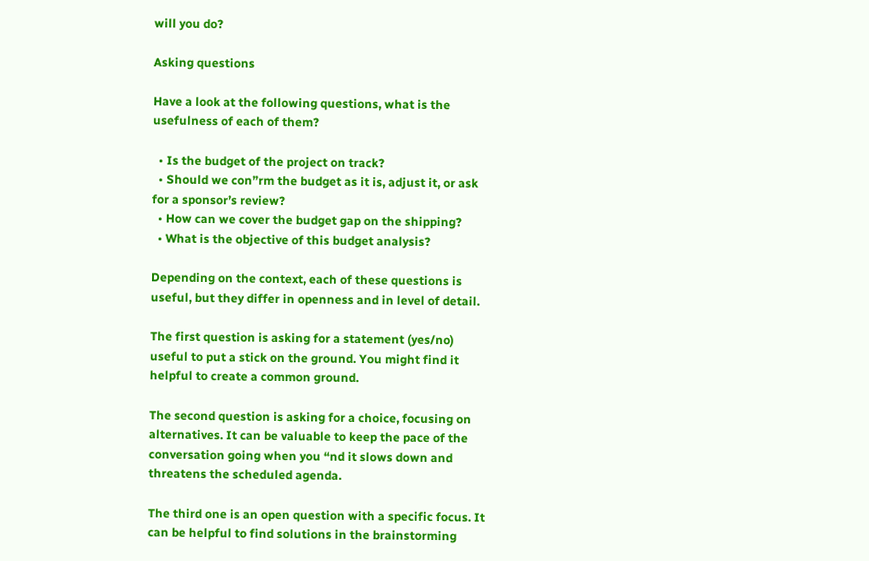will you do?

Asking questions

Have a look at the following questions, what is the usefulness of each of them?

  • Is the budget of the project on track?
  • Should we con”rm the budget as it is, adjust it, or ask for a sponsor’s review?
  • How can we cover the budget gap on the shipping?
  • What is the objective of this budget analysis?

Depending on the context, each of these questions is useful, but they differ in openness and in level of detail.

The first question is asking for a statement (yes/no) useful to put a stick on the ground. You might find it helpful to create a common ground.

The second question is asking for a choice, focusing on alternatives. It can be valuable to keep the pace of the conversation going when you “nd it slows down and threatens the scheduled agenda.

The third one is an open question with a specific focus. It can be helpful to find solutions in the brainstorming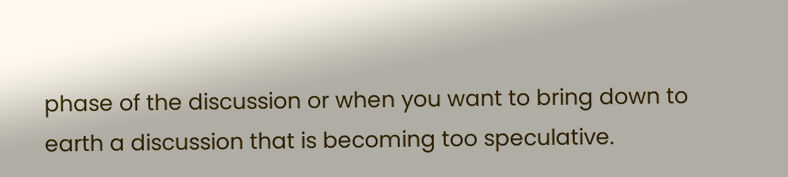phase of the discussion or when you want to bring down to earth a discussion that is becoming too speculative.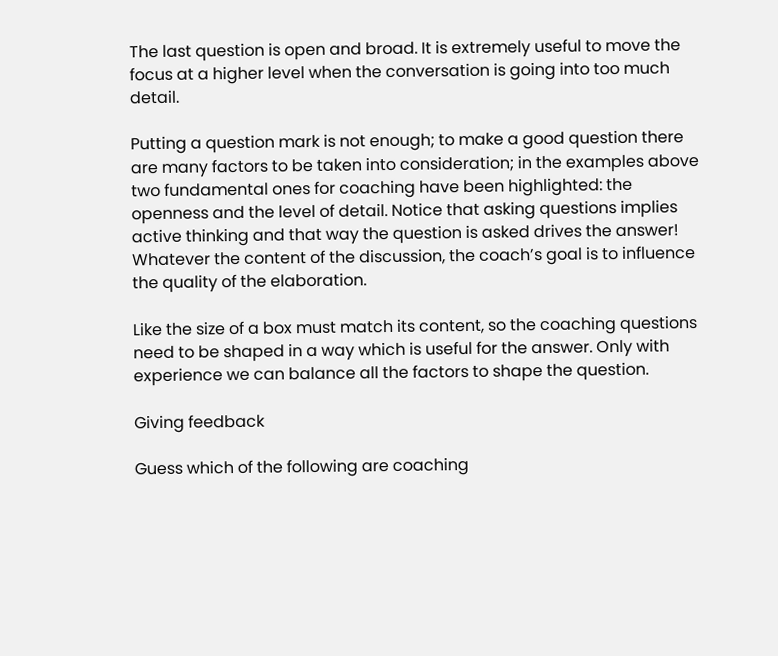The last question is open and broad. It is extremely useful to move the focus at a higher level when the conversation is going into too much detail.

Putting a question mark is not enough; to make a good question there are many factors to be taken into consideration; in the examples above two fundamental ones for coaching have been highlighted: the openness and the level of detail. Notice that asking questions implies active thinking and that way the question is asked drives the answer! Whatever the content of the discussion, the coach’s goal is to influence the quality of the elaboration.

Like the size of a box must match its content, so the coaching questions need to be shaped in a way which is useful for the answer. Only with experience we can balance all the factors to shape the question.

Giving feedback

Guess which of the following are coaching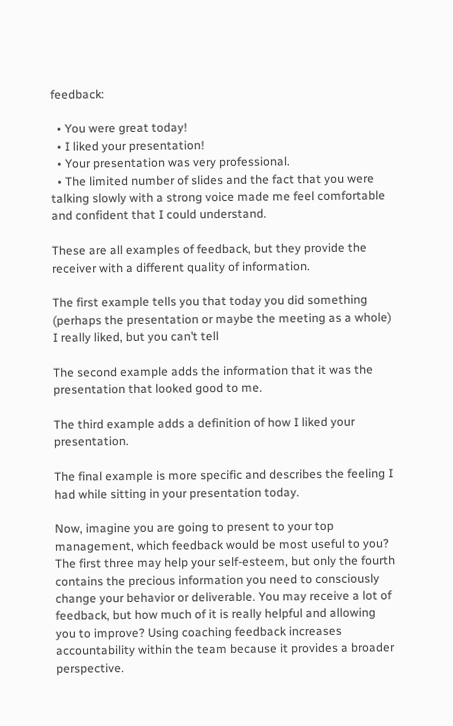feedback:

  • You were great today!
  • I liked your presentation!
  • Your presentation was very professional.
  • The limited number of slides and the fact that you were talking slowly with a strong voice made me feel comfortable and confident that I could understand.

These are all examples of feedback, but they provide the receiver with a different quality of information.

The first example tells you that today you did something (perhaps the presentation or maybe the meeting as a whole) I really liked, but you can’t tell

The second example adds the information that it was the presentation that looked good to me.

The third example adds a definition of how I liked your presentation.

The final example is more specific and describes the feeling I had while sitting in your presentation today.

Now, imagine you are going to present to your top management, which feedback would be most useful to you? The first three may help your self-esteem, but only the fourth contains the precious information you need to consciously change your behavior or deliverable. You may receive a lot of feedback, but how much of it is really helpful and allowing you to improve? Using coaching feedback increases accountability within the team because it provides a broader perspective.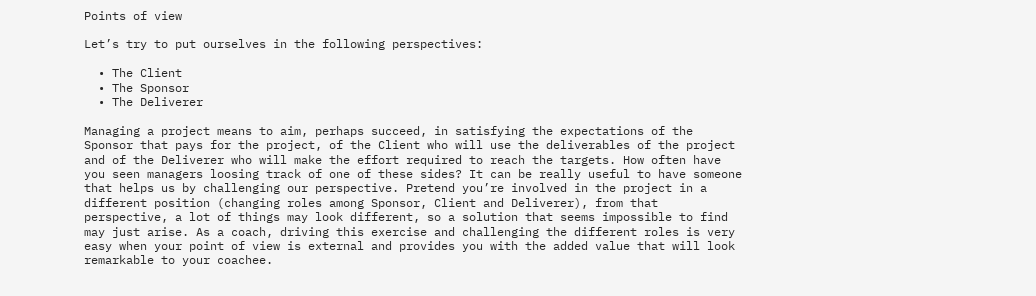Points of view

Let’s try to put ourselves in the following perspectives:

  • The Client
  • The Sponsor
  • The Deliverer

Managing a project means to aim, perhaps succeed, in satisfying the expectations of the Sponsor that pays for the project, of the Client who will use the deliverables of the project and of the Deliverer who will make the effort required to reach the targets. How often have you seen managers loosing track of one of these sides? It can be really useful to have someone that helps us by challenging our perspective. Pretend you’re involved in the project in a different position (changing roles among Sponsor, Client and Deliverer), from that perspective, a lot of things may look different, so a solution that seems impossible to find may just arise. As a coach, driving this exercise and challenging the different roles is very easy when your point of view is external and provides you with the added value that will look remarkable to your coachee.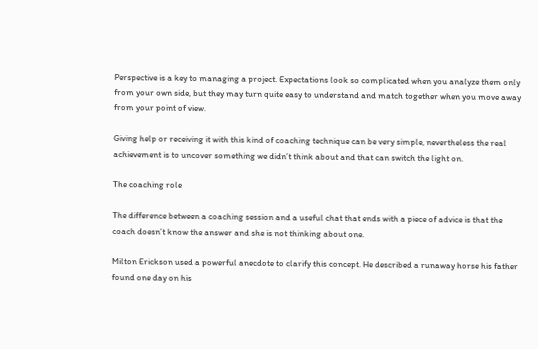Perspective is a key to managing a project. Expectations look so complicated when you analyze them only from your own side, but they may turn quite easy to understand and match together when you move away from your point of view.

Giving help or receiving it with this kind of coaching technique can be very simple, nevertheless the real achievement is to uncover something we didn’t think about and that can switch the light on.

The coaching role

The difference between a coaching session and a useful chat that ends with a piece of advice is that the coach doesn’t know the answer and she is not thinking about one.

Milton Erickson used a powerful anecdote to clarify this concept. He described a runaway horse his father found one day on his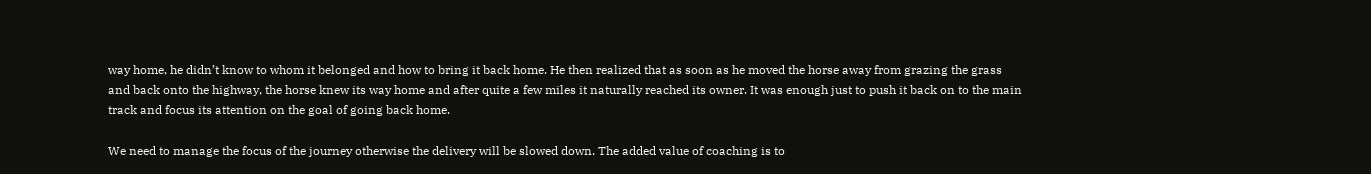way home, he didn’t know to whom it belonged and how to bring it back home. He then realized that as soon as he moved the horse away from grazing the grass and back onto the highway, the horse knew its way home and after quite a few miles it naturally reached its owner. It was enough just to push it back on to the main track and focus its attention on the goal of going back home.

We need to manage the focus of the journey otherwise the delivery will be slowed down. The added value of coaching is to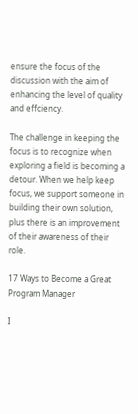ensure the focus of the discussion with the aim of enhancing the level of quality and effciency.

The challenge in keeping the focus is to recognize when exploring a field is becoming a detour. When we help keep focus, we support someone in building their own solution, plus there is an improvement of their awareness of their role.

17 Ways to Become a Great Program Manager

I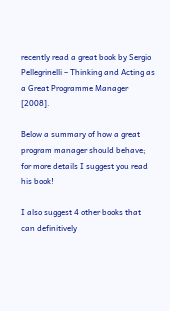recently read a great book by Sergio Pellegrinelli – Thinking and Acting as a Great Programme Manager [2008].

Below a summary of how a great program manager should behave; for more details I suggest you read his book!

I also suggest 4 other books that can definitively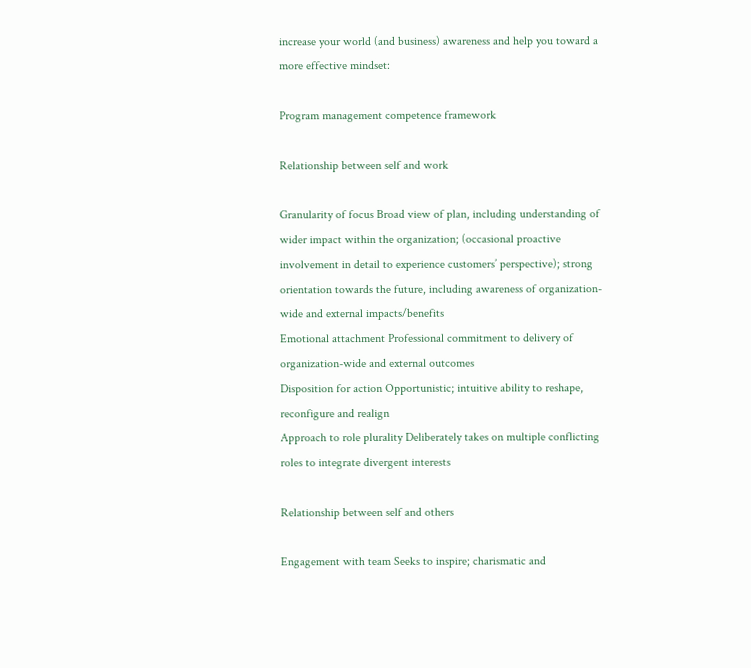increase your world (and business) awareness and help you toward a more effective mindset:

Program management competence framework

Relationship between self and work

Granularity of focus Broad view of plan, including understanding of wider impact within the organization; (occasional proactive involvement in detail to experience customers’ perspective); strong orientation towards the future, including awareness of organization-wide and external impacts/benefits
Emotional attachment Professional commitment to delivery of organization-wide and external outcomes
Disposition for action Opportunistic; intuitive ability to reshape, reconfigure and realign
Approach to role plurality Deliberately takes on multiple conflicting roles to integrate divergent interests

Relationship between self and others

Engagement with team Seeks to inspire; charismatic and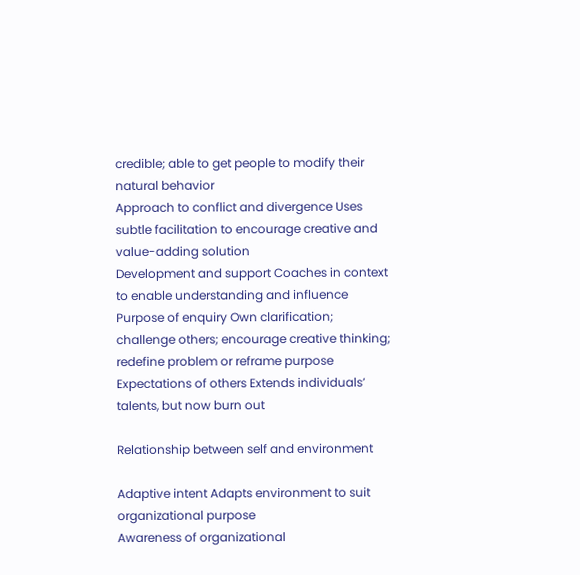credible; able to get people to modify their natural behavior
Approach to conflict and divergence Uses subtle facilitation to encourage creative and value-adding solution
Development and support Coaches in context to enable understanding and influence
Purpose of enquiry Own clarification; challenge others; encourage creative thinking; redefine problem or reframe purpose
Expectations of others Extends individuals’ talents, but now burn out

Relationship between self and environment

Adaptive intent Adapts environment to suit organizational purpose
Awareness of organizational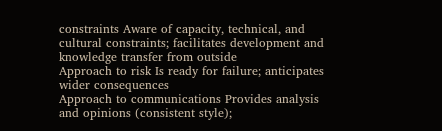constraints Aware of capacity, technical, and cultural constraints; facilitates development and knowledge transfer from outside
Approach to risk Is ready for failure; anticipates wider consequences
Approach to communications Provides analysis and opinions (consistent style);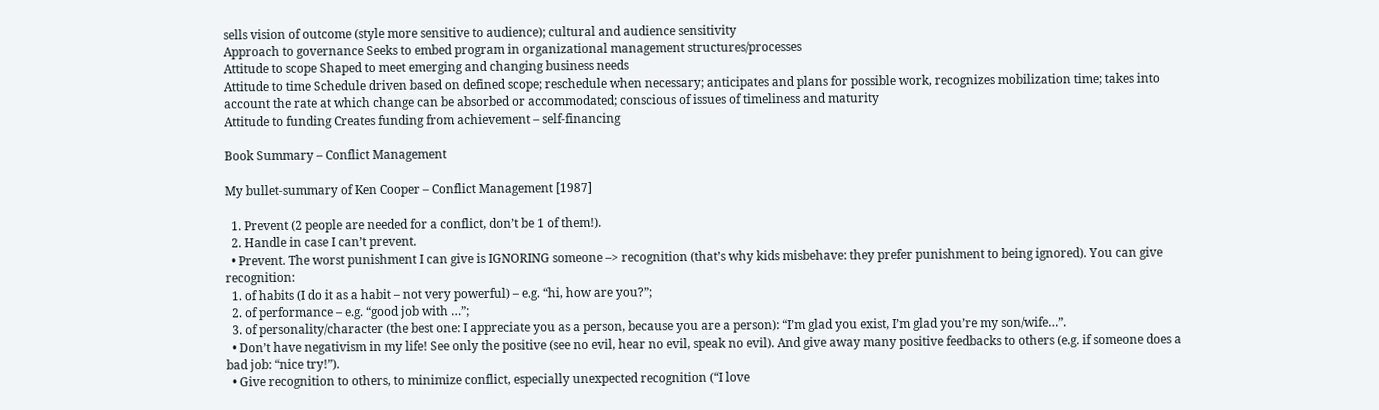sells vision of outcome (style more sensitive to audience); cultural and audience sensitivity
Approach to governance Seeks to embed program in organizational management structures/processes
Attitude to scope Shaped to meet emerging and changing business needs
Attitude to time Schedule driven based on defined scope; reschedule when necessary; anticipates and plans for possible work, recognizes mobilization time; takes into account the rate at which change can be absorbed or accommodated; conscious of issues of timeliness and maturity
Attitude to funding Creates funding from achievement – self-financing

Book Summary – Conflict Management

My bullet-summary of Ken Cooper – Conflict Management [1987]

  1. Prevent (2 people are needed for a conflict, don’t be 1 of them!).
  2. Handle in case I can’t prevent.
  • Prevent. The worst punishment I can give is IGNORING someone –> recognition (that’s why kids misbehave: they prefer punishment to being ignored). You can give recognition:
  1. of habits (I do it as a habit – not very powerful) – e.g. “hi, how are you?”;
  2. of performance – e.g. “good job with …”;
  3. of personality/character (the best one: I appreciate you as a person, because you are a person): “I’m glad you exist, I’m glad you’re my son/wife…”.
  • Don’t have negativism in my life! See only the positive (see no evil, hear no evil, speak no evil). And give away many positive feedbacks to others (e.g. if someone does a bad job: “nice try!”).
  • Give recognition to others, to minimize conflict, especially unexpected recognition (“I love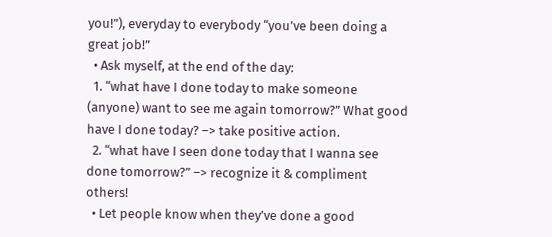you!”), everyday to everybody “you’ve been doing a great job!”
  • Ask myself, at the end of the day:
  1. “what have I done today to make someone (anyone) want to see me again tomorrow?” What good have I done today? –> take positive action.
  2. “what have I seen done today that I wanna see done tomorrow?” –> recognize it & compliment others!
  • Let people know when they’ve done a good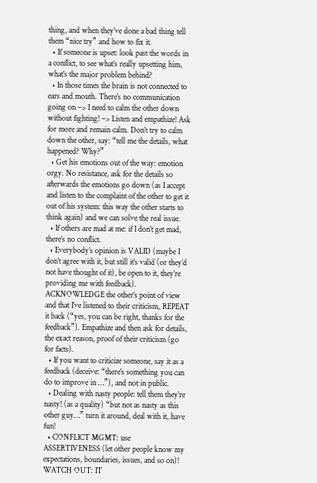thing, and when they’ve done a bad thing tell them “nice try” and how to fix it.
  • If someone is upset: look past the words in a conflict, to see what’s really upsetting him, what’s the major problem behind?
  • In those times the brain is not connected to ears and mouth. There’s no communication going on –> I need to calm the other down without fighting! –> Listen and empathize! Ask for more and remain calm. Don’t try to calm down the other, say: “tell me the details, what happened? Why?”
  • Get his emotions out of the way: emotion orgy. No resistance, ask for the details so afterwards the emotions go down (as I accept and listen to the complaint of the other to get it out of his system: this way the other starts to think again) and we can solve the real issue.
  • If others are mad at me: if I don’t get mad, there’s no conflict.
  • Everybody’s opinion is VALID (maybe I don’t agree with it, but still it’s valid (or they’d not have thought of it), be open to it, they’re providing me with feedback). ACKNOWLEDGE the other’s point of view and that I’ve listened to their criticism, REPEAT it back (“yes, you can be right, thanks for the feedback”). Empathize and then ask for details, the exact reason, proof of their criticism (go for facts).
  • If you want to criticize someone, say it as a feedback (deceive: “there’s something you can do to improve in …”), and not in public.
  • Dealing with nasty people: tell them they’re nasty! (as a quality) “but not as nasty as this other guy…” turn it around, deal with it, have fun!
  • CONFLICT MGMT: use ASSERTIVENESS (let other people know my expectations, boundaries, issues, and so on)! WATCH OUT: IT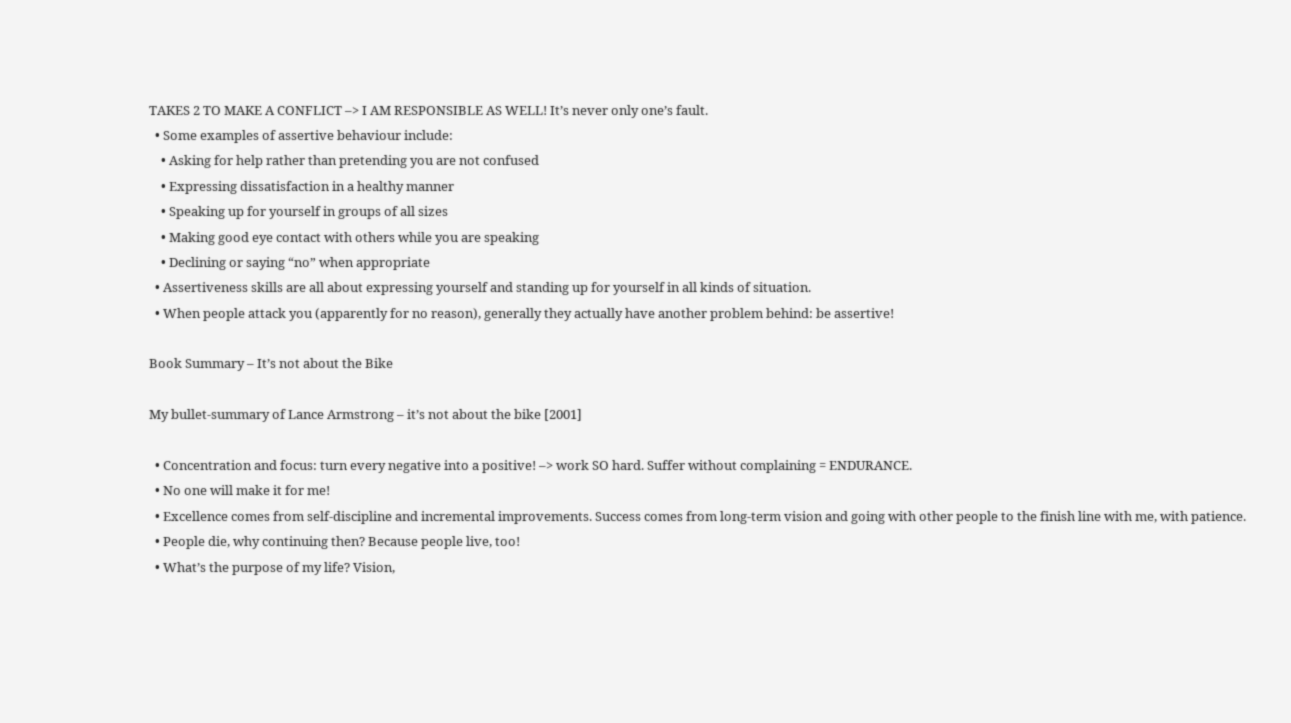TAKES 2 TO MAKE A CONFLICT –> I AM RESPONSIBLE AS WELL! It’s never only one’s fault.
  • Some examples of assertive behaviour include:
    • Asking for help rather than pretending you are not confused
    • Expressing dissatisfaction in a healthy manner
    • Speaking up for yourself in groups of all sizes
    • Making good eye contact with others while you are speaking
    • Declining or saying “no” when appropriate
  • Assertiveness skills are all about expressing yourself and standing up for yourself in all kinds of situation.
  • When people attack you (apparently for no reason), generally they actually have another problem behind: be assertive!

Book Summary – It’s not about the Bike

My bullet-summary of Lance Armstrong – it’s not about the bike [2001]

  • Concentration and focus: turn every negative into a positive! –> work SO hard. Suffer without complaining = ENDURANCE.
  • No one will make it for me!
  • Excellence comes from self-discipline and incremental improvements. Success comes from long-term vision and going with other people to the finish line with me, with patience.
  • People die, why continuing then? Because people live, too!
  • What’s the purpose of my life? Vision,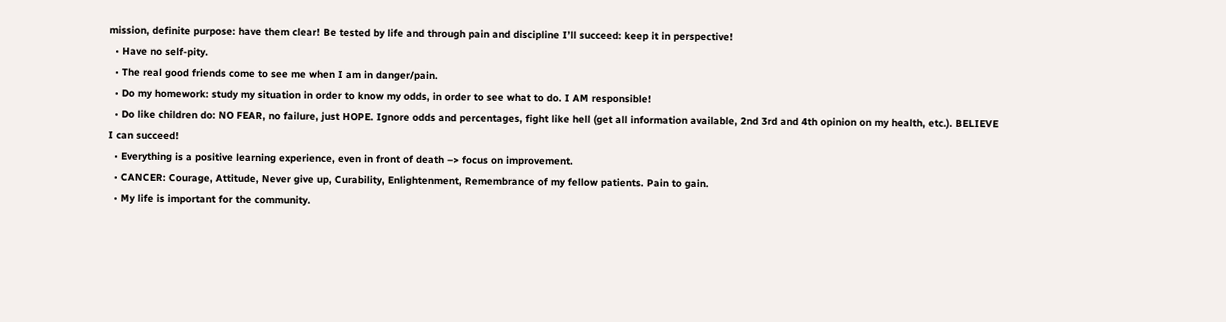mission, definite purpose: have them clear! Be tested by life and through pain and discipline I’ll succeed: keep it in perspective!
  • Have no self-pity.
  • The real good friends come to see me when I am in danger/pain.
  • Do my homework: study my situation in order to know my odds, in order to see what to do. I AM responsible!
  • Do like children do: NO FEAR, no failure, just HOPE. Ignore odds and percentages, fight like hell (get all information available, 2nd 3rd and 4th opinion on my health, etc.). BELIEVE I can succeed!
  • Everything is a positive learning experience, even in front of death –> focus on improvement.
  • CANCER: Courage, Attitude, Never give up, Curability, Enlightenment, Remembrance of my fellow patients. Pain to gain.
  • My life is important for the community.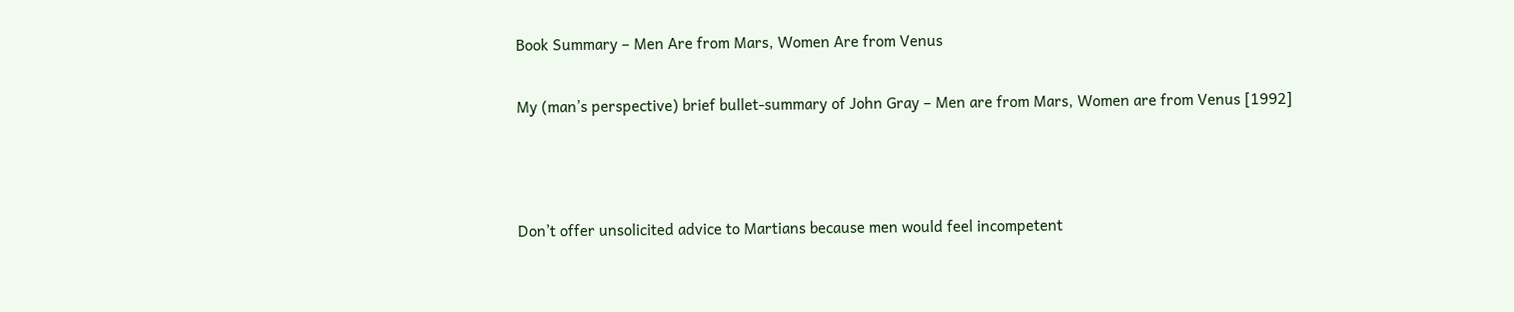Book Summary – Men Are from Mars, Women Are from Venus

My (man’s perspective) brief bullet-summary of John Gray – Men are from Mars, Women are from Venus [1992]



Don’t offer unsolicited advice to Martians because men would feel incompetent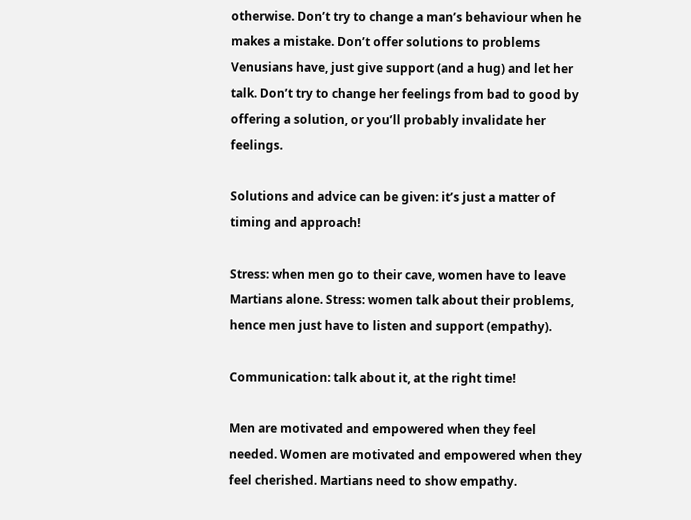otherwise. Don’t try to change a man’s behaviour when he makes a mistake. Don’t offer solutions to problems Venusians have, just give support (and a hug) and let her talk. Don’t try to change her feelings from bad to good by offering a solution, or you’ll probably invalidate her feelings.

Solutions and advice can be given: it’s just a matter of timing and approach!

Stress: when men go to their cave, women have to leave Martians alone. Stress: women talk about their problems, hence men just have to listen and support (empathy).

Communication: talk about it, at the right time!

Men are motivated and empowered when they feel needed. Women are motivated and empowered when they feel cherished. Martians need to show empathy.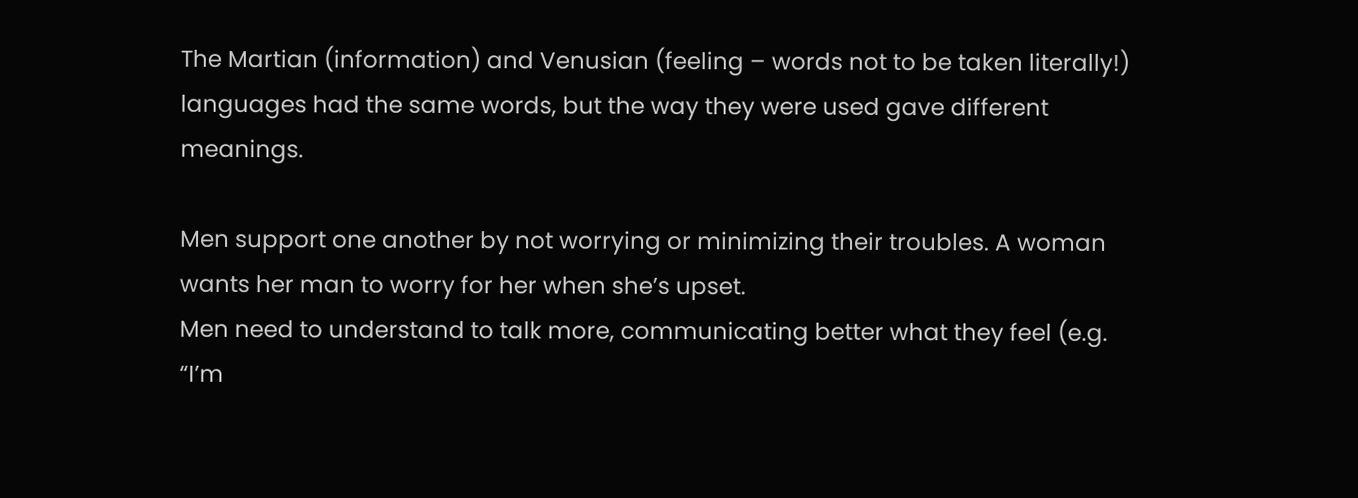The Martian (information) and Venusian (feeling – words not to be taken literally!) languages had the same words, but the way they were used gave different meanings.

Men support one another by not worrying or minimizing their troubles. A woman wants her man to worry for her when she’s upset.
Men need to understand to talk more, communicating better what they feel (e.g. “I’m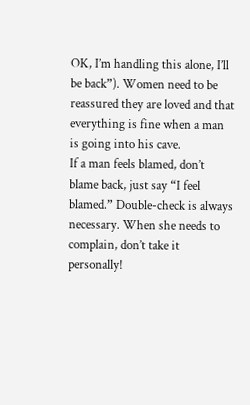OK, I’m handling this alone, I’ll be back”). Women need to be reassured they are loved and that everything is fine when a man is going into his cave.
If a man feels blamed, don’t blame back, just say “I feel blamed.” Double-check is always necessary. When she needs to complain, don’t take it personally!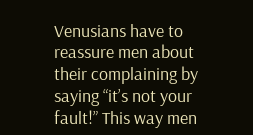Venusians have to reassure men about their complaining by saying “it’s not your fault!” This way men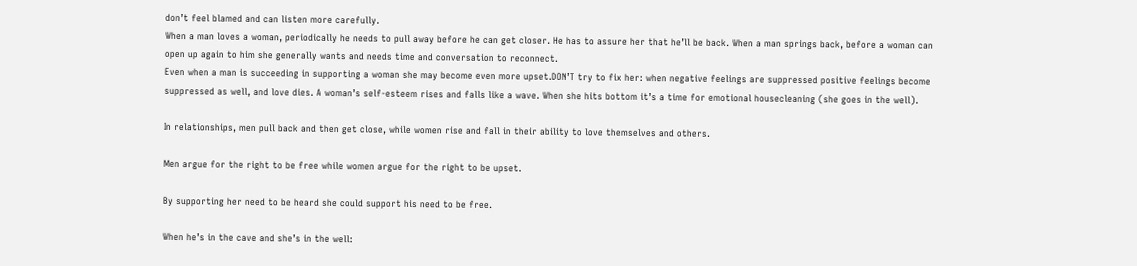don’t feel blamed and can listen more carefully.
When a man loves a woman, periodically he needs to pull away before he can get closer. He has to assure her that he’ll be back. When a man springs back, before a woman can open up again to him she generally wants and needs time and conversation to reconnect.
Even when a man is succeeding in supporting a woman she may become even more upset.DON’T try to fix her: when negative feelings are suppressed positive feelings become suppressed as well, and love dies. A woman’s self-esteem rises and falls like a wave. When she hits bottom it’s a time for emotional housecleaning (she goes in the well).

In relationships, men pull back and then get close, while women rise and fall in their ability to love themselves and others.

Men argue for the right to be free while women argue for the right to be upset.

By supporting her need to be heard she could support his need to be free.

When he’s in the cave and she’s in the well: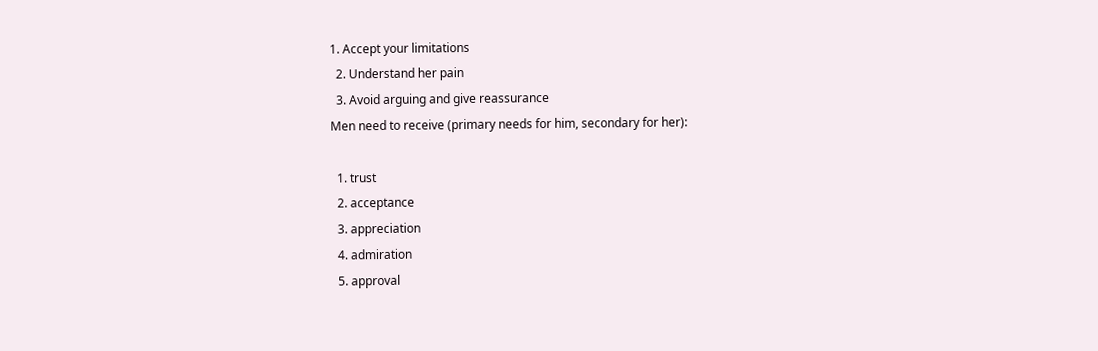1. Accept your limitations
  2. Understand her pain
  3. Avoid arguing and give reassurance
Men need to receive (primary needs for him, secondary for her):

  1. trust
  2. acceptance
  3. appreciation
  4. admiration
  5. approval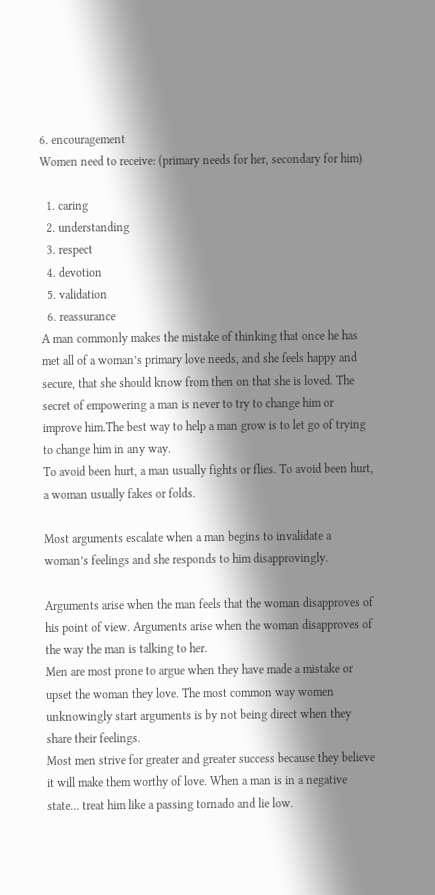6. encouragement
Women need to receive: (primary needs for her, secondary for him)

  1. caring
  2. understanding
  3. respect
  4. devotion
  5. validation
  6. reassurance
A man commonly makes the mistake of thinking that once he has met all of a woman’s primary love needs, and she feels happy and secure, that she should know from then on that she is loved. The secret of empowering a man is never to try to change him or improve him.The best way to help a man grow is to let go of trying to change him in any way.
To avoid been hurt, a man usually fights or flies. To avoid been hurt, a woman usually fakes or folds.

Most arguments escalate when a man begins to invalidate a woman’s feelings and she responds to him disapprovingly.

Arguments arise when the man feels that the woman disapproves of his point of view. Arguments arise when the woman disapproves of the way the man is talking to her.
Men are most prone to argue when they have made a mistake or upset the woman they love. The most common way women unknowingly start arguments is by not being direct when they share their feelings.
Most men strive for greater and greater success because they believe it will make them worthy of love. When a man is in a negative state… treat him like a passing tornado and lie low.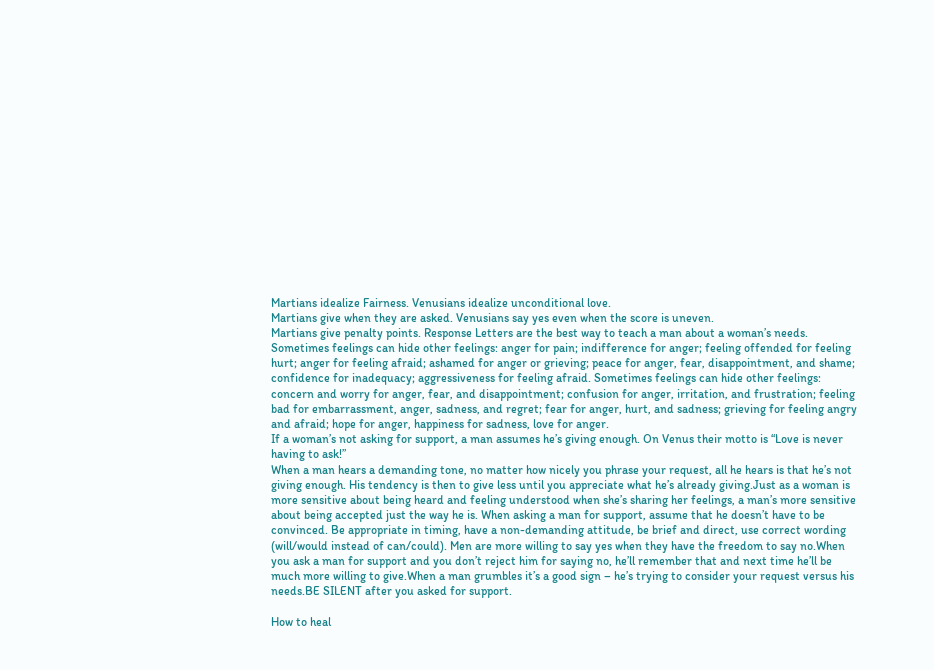Martians idealize Fairness. Venusians idealize unconditional love.
Martians give when they are asked. Venusians say yes even when the score is uneven.
Martians give penalty points. Response Letters are the best way to teach a man about a woman’s needs.
Sometimes feelings can hide other feelings: anger for pain; indifference for anger; feeling offended for feeling hurt; anger for feeling afraid; ashamed for anger or grieving; peace for anger, fear, disappointment, and shame; confidence for inadequacy; aggressiveness for feeling afraid. Sometimes feelings can hide other feelings: concern and worry for anger, fear, and disappointment; confusion for anger, irritation, and frustration; feeling bad for embarrassment, anger, sadness, and regret; fear for anger, hurt, and sadness; grieving for feeling angry and afraid; hope for anger, happiness for sadness, love for anger.
If a woman’s not asking for support, a man assumes he’s giving enough. On Venus their motto is “Love is never having to ask!”
When a man hears a demanding tone, no matter how nicely you phrase your request, all he hears is that he’s not giving enough. His tendency is then to give less until you appreciate what he’s already giving.Just as a woman is more sensitive about being heard and feeling understood when she’s sharing her feelings, a man’s more sensitive about being accepted just the way he is. When asking a man for support, assume that he doesn’t have to be convinced. Be appropriate in timing, have a non-demanding attitude, be brief and direct, use correct wording (will/would instead of can/could). Men are more willing to say yes when they have the freedom to say no.When you ask a man for support and you don’t reject him for saying no, he’ll remember that and next time he’ll be much more willing to give.When a man grumbles it’s a good sign – he’s trying to consider your request versus his needs.BE SILENT after you asked for support.

How to heal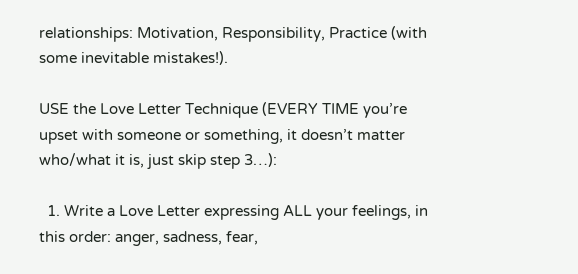relationships: Motivation, Responsibility, Practice (with some inevitable mistakes!).

USE the Love Letter Technique (EVERY TIME you’re upset with someone or something, it doesn’t matter who/what it is, just skip step 3…):

  1. Write a Love Letter expressing ALL your feelings, in this order: anger, sadness, fear,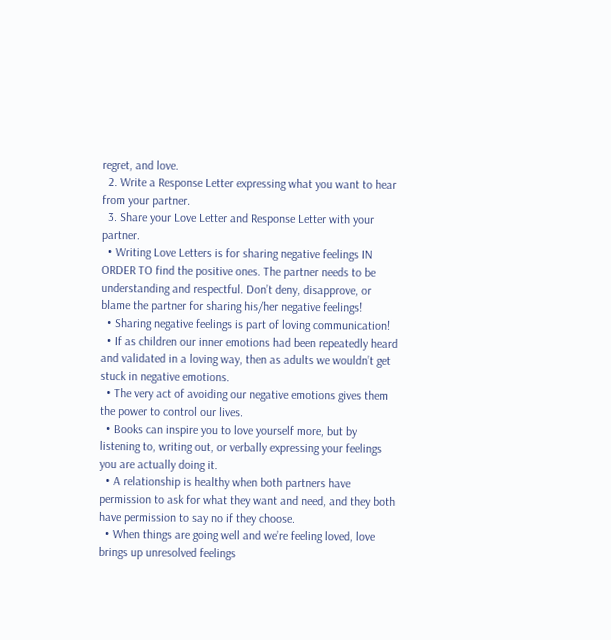regret, and love.
  2. Write a Response Letter expressing what you want to hear from your partner.
  3. Share your Love Letter and Response Letter with your partner.
  • Writing Love Letters is for sharing negative feelings IN ORDER TO find the positive ones. The partner needs to be understanding and respectful. Don’t deny, disapprove, or blame the partner for sharing his/her negative feelings!
  • Sharing negative feelings is part of loving communication!
  • If as children our inner emotions had been repeatedly heard and validated in a loving way, then as adults we wouldn’t get stuck in negative emotions.
  • The very act of avoiding our negative emotions gives them the power to control our lives.
  • Books can inspire you to love yourself more, but by listening to, writing out, or verbally expressing your feelings you are actually doing it.
  • A relationship is healthy when both partners have permission to ask for what they want and need, and they both have permission to say no if they choose.
  • When things are going well and we’re feeling loved, love brings up unresolved feelings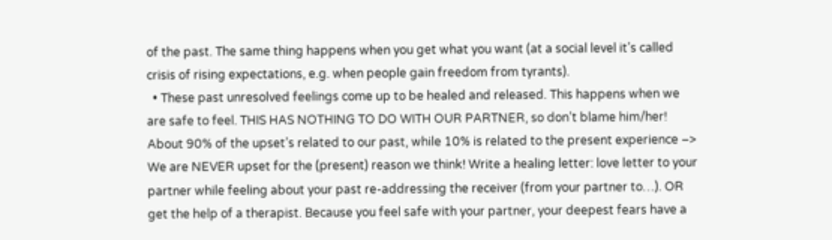of the past. The same thing happens when you get what you want (at a social level it’s called crisis of rising expectations, e.g. when people gain freedom from tyrants).
  • These past unresolved feelings come up to be healed and released. This happens when we are safe to feel. THIS HAS NOTHING TO DO WITH OUR PARTNER, so don’t blame him/her! About 90% of the upset’s related to our past, while 10% is related to the present experience –> We are NEVER upset for the (present) reason we think! Write a healing letter: love letter to your partner while feeling about your past re-addressing the receiver (from your partner to…). OR get the help of a therapist. Because you feel safe with your partner, your deepest fears have a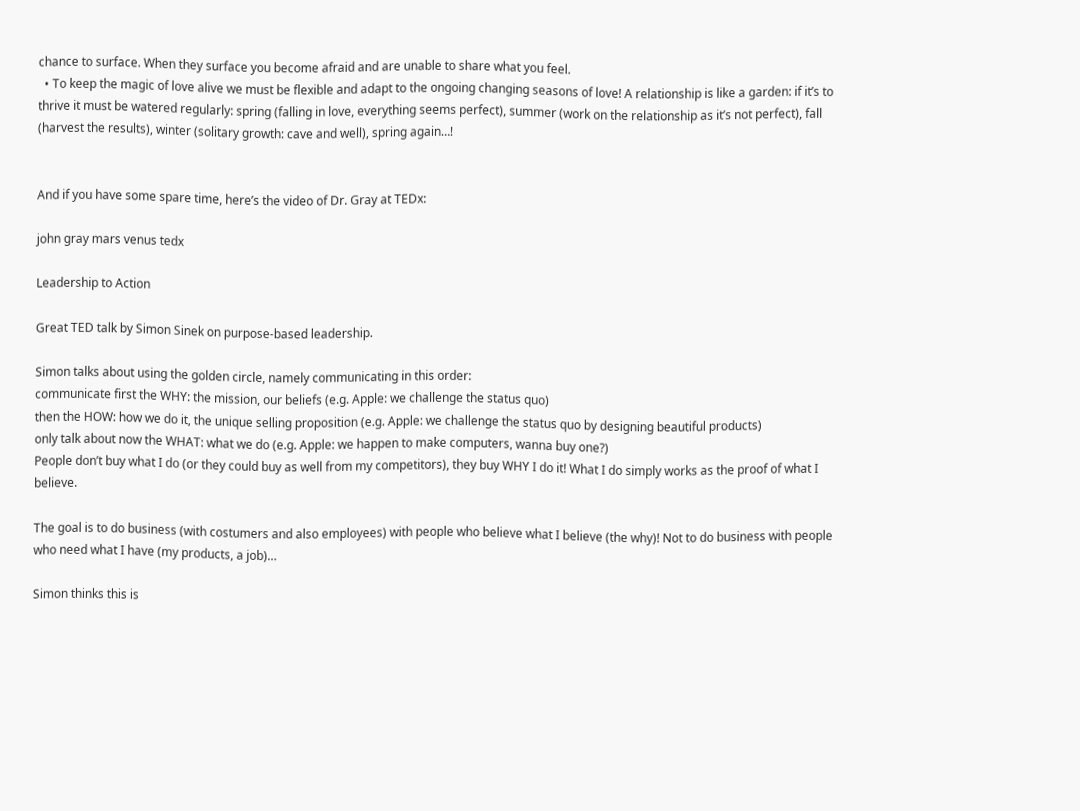chance to surface. When they surface you become afraid and are unable to share what you feel.
  • To keep the magic of love alive we must be flexible and adapt to the ongoing changing seasons of love! A relationship is like a garden: if it’s to thrive it must be watered regularly: spring (falling in love, everything seems perfect), summer (work on the relationship as it’s not perfect), fall (harvest the results), winter (solitary growth: cave and well), spring again…!


And if you have some spare time, here’s the video of Dr. Gray at TEDx:

john gray mars venus tedx

Leadership to Action

Great TED talk by Simon Sinek on purpose-based leadership.

Simon talks about using the golden circle, namely communicating in this order:
communicate first the WHY: the mission, our beliefs (e.g. Apple: we challenge the status quo)
then the HOW: how we do it, the unique selling proposition (e.g. Apple: we challenge the status quo by designing beautiful products)
only talk about now the WHAT: what we do (e.g. Apple: we happen to make computers, wanna buy one?)
People don’t buy what I do (or they could buy as well from my competitors), they buy WHY I do it! What I do simply works as the proof of what I believe.

The goal is to do business (with costumers and also employees) with people who believe what I believe (the why)! Not to do business with people who need what I have (my products, a job)…

Simon thinks this is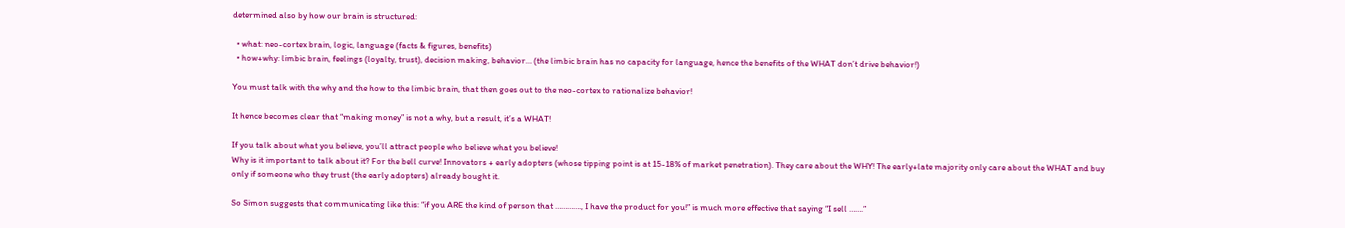determined also by how our brain is structured:

  • what: neo-cortex brain, logic, language (facts & figures, benefits)
  • how+why: limbic brain, feelings (loyalty, trust), decision making, behavior… (the limbic brain has no capacity for language, hence the benefits of the WHAT don’t drive behavior!)

You must talk with the why and the how to the limbic brain, that then goes out to the neo-cortex to rationalize behavior!

It hence becomes clear that “making money” is not a why, but a result, it’s a WHAT!

If you talk about what you believe, you’ll attract people who believe what you believe!
Why is it important to talk about it? For the bell curve! Innovators + early adopters (whose tipping point is at 15-18% of market penetration). They care about the WHY! The early+late majority only care about the WHAT and buy only if someone who they trust (the early adopters) already bought it.

So Simon suggests that communicating like this: “if you ARE the kind of person that …………., I have the product for you!” is much more effective that saying “I sell …….”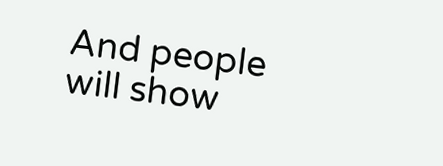And people will show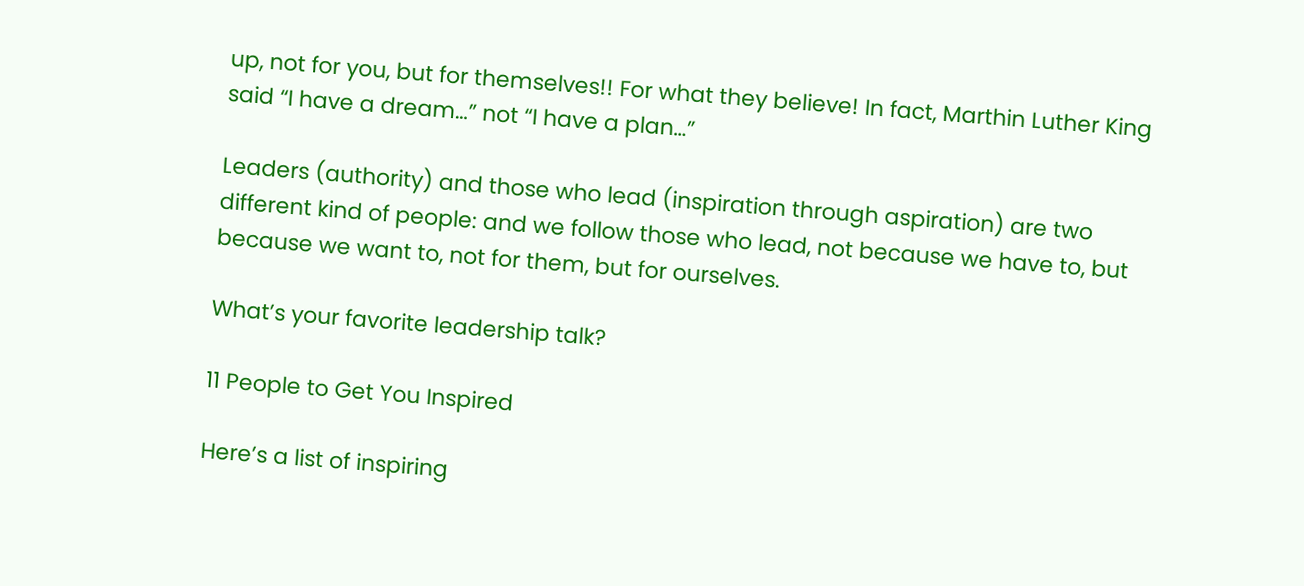up, not for you, but for themselves!! For what they believe! In fact, Marthin Luther King said “I have a dream…” not “I have a plan…”

Leaders (authority) and those who lead (inspiration through aspiration) are two different kind of people: and we follow those who lead, not because we have to, but because we want to, not for them, but for ourselves.

What’s your favorite leadership talk?

11 People to Get You Inspired

Here’s a list of inspiring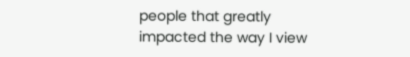people that greatly impacted the way I view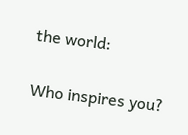the world:

Who inspires you?